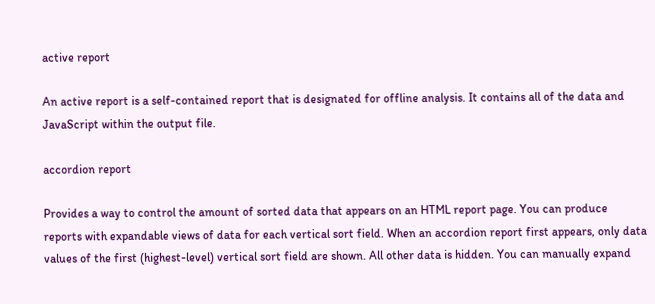active report

An active report is a self-contained report that is designated for offline analysis. It contains all of the data and JavaScript within the output file.

accordion report

Provides a way to control the amount of sorted data that appears on an HTML report page. You can produce reports with expandable views of data for each vertical sort field. When an accordion report first appears, only data values of the first (highest-level) vertical sort field are shown. All other data is hidden. You can manually expand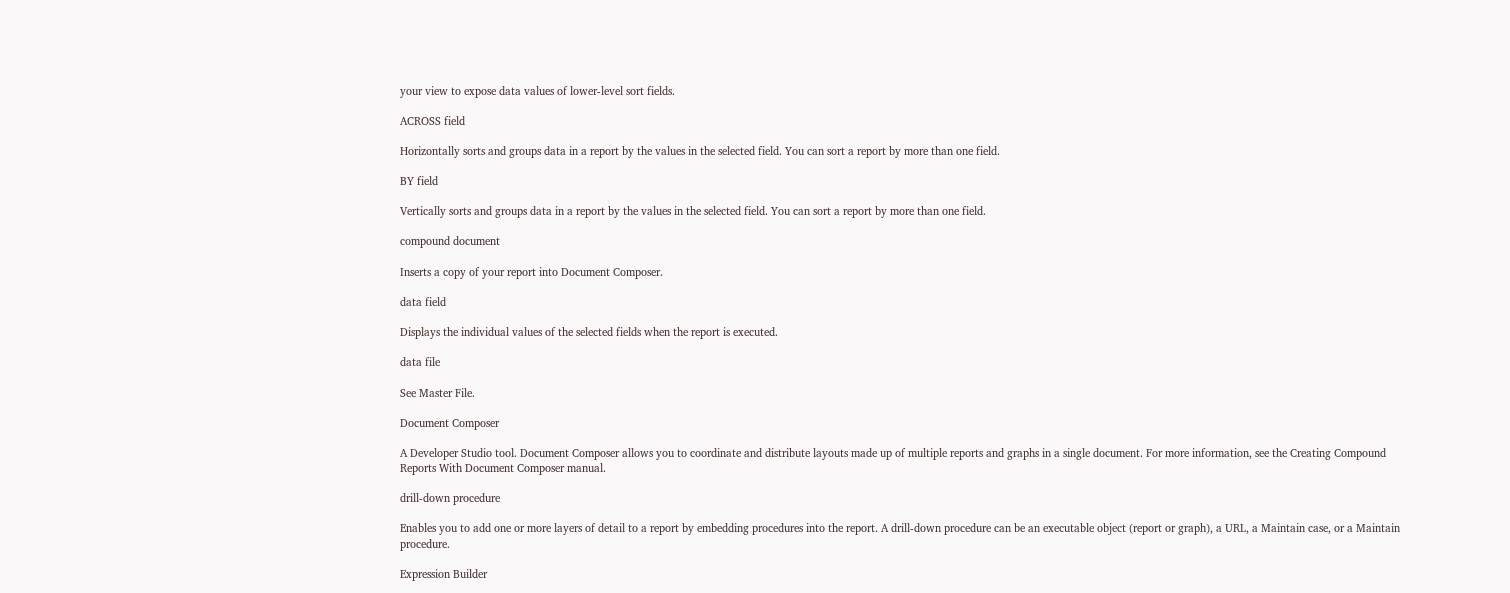your view to expose data values of lower-level sort fields.

ACROSS field

Horizontally sorts and groups data in a report by the values in the selected field. You can sort a report by more than one field.

BY field

Vertically sorts and groups data in a report by the values in the selected field. You can sort a report by more than one field.

compound document

Inserts a copy of your report into Document Composer.

data field

Displays the individual values of the selected fields when the report is executed.

data file

See Master File.

Document Composer

A Developer Studio tool. Document Composer allows you to coordinate and distribute layouts made up of multiple reports and graphs in a single document. For more information, see the Creating Compound Reports With Document Composer manual.

drill-down procedure

Enables you to add one or more layers of detail to a report by embedding procedures into the report. A drill-down procedure can be an executable object (report or graph), a URL, a Maintain case, or a Maintain procedure.

Expression Builder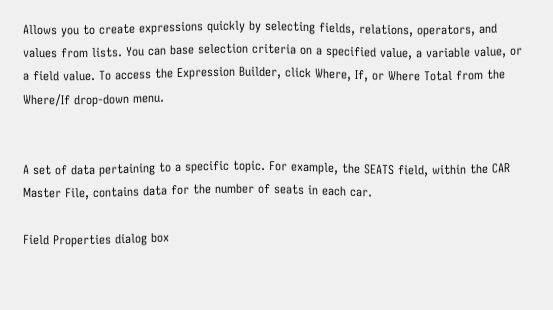Allows you to create expressions quickly by selecting fields, relations, operators, and values from lists. You can base selection criteria on a specified value, a variable value, or a field value. To access the Expression Builder, click Where, If, or Where Total from the Where/If drop-down menu.


A set of data pertaining to a specific topic. For example, the SEATS field, within the CAR Master File, contains data for the number of seats in each car.

Field Properties dialog box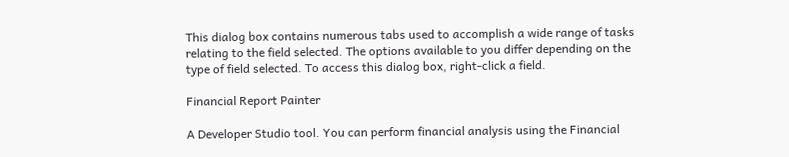This dialog box contains numerous tabs used to accomplish a wide range of tasks relating to the field selected. The options available to you differ depending on the type of field selected. To access this dialog box, right-click a field.

Financial Report Painter

A Developer Studio tool. You can perform financial analysis using the Financial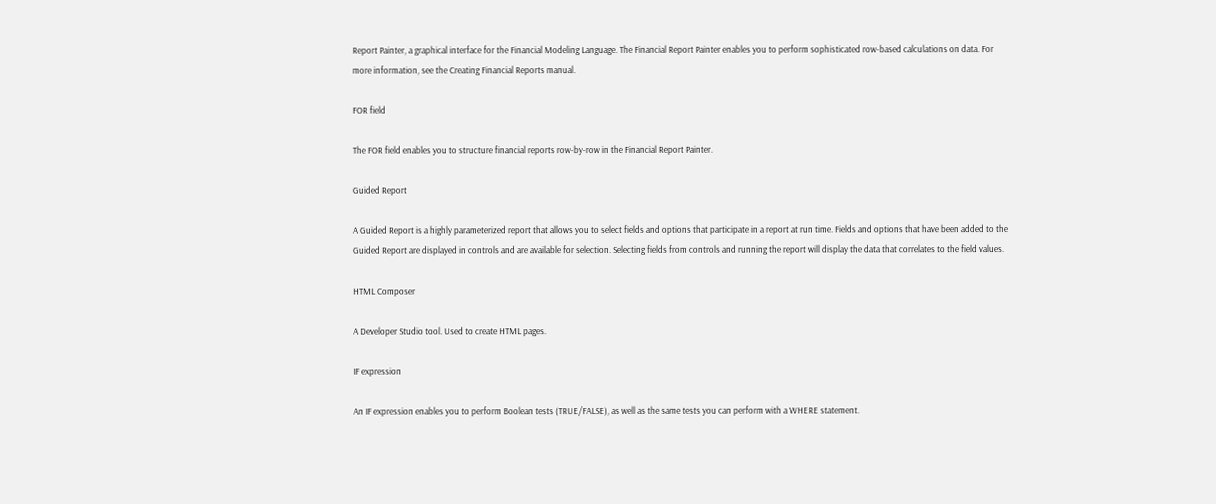Report Painter, a graphical interface for the Financial Modeling Language. The Financial Report Painter enables you to perform sophisticated row-based calculations on data. For more information, see the Creating Financial Reports manual.

FOR field

The FOR field enables you to structure financial reports row-by-row in the Financial Report Painter.

Guided Report

A Guided Report is a highly parameterized report that allows you to select fields and options that participate in a report at run time. Fields and options that have been added to the Guided Report are displayed in controls and are available for selection. Selecting fields from controls and running the report will display the data that correlates to the field values.

HTML Composer

A Developer Studio tool. Used to create HTML pages.

IF expression

An IF expression enables you to perform Boolean tests (TRUE/FALSE), as well as the same tests you can perform with a WHERE statement.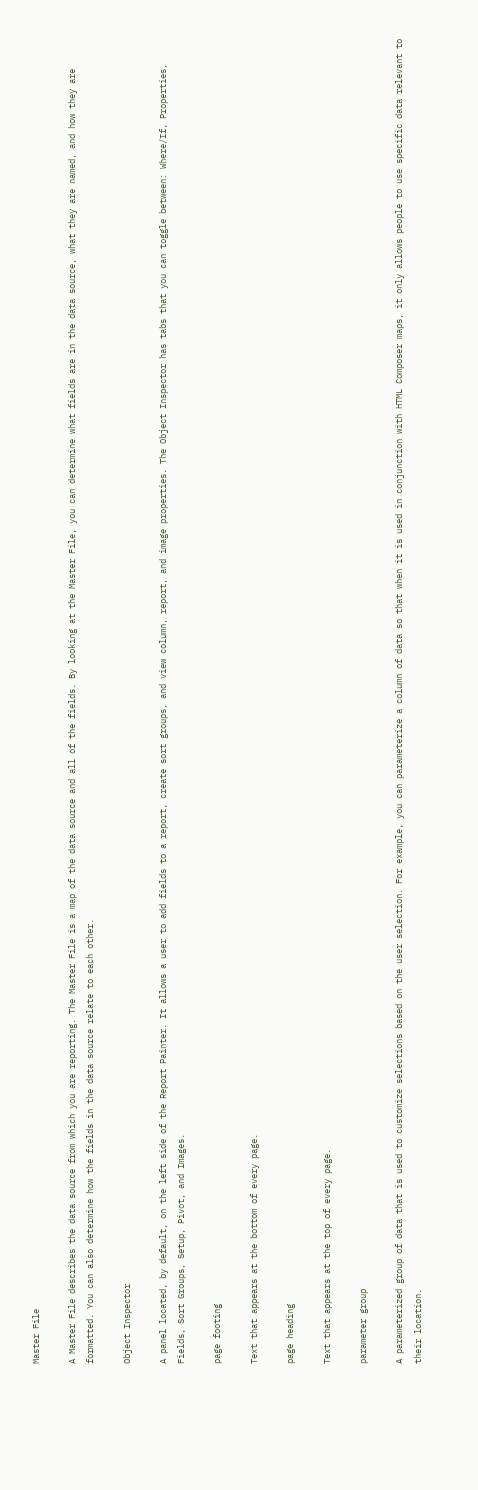Master File

A Master File describes the data source from which you are reporting. The Master File is a map of the data source and all of the fields. By looking at the Master File, you can determine what fields are in the data source, what they are named, and how they are formatted. You can also determine how the fields in the data source relate to each other.

Object Inspector

A panel located, by default, on the left side of the Report Painter. It allows a user to add fields to a report, create sort groups, and view column, report, and image properties. The Object Inspector has tabs that you can toggle between: Where/If, Properties, Fields, Sort Groups, Setup, Pivot, and Images.

page footing

Text that appears at the bottom of every page.

page heading

Text that appears at the top of every page.

parameter group

A parameterized group of data that is used to customize selections based on the user selection. For example, you can parameterize a column of data so that when it is used in conjunction with HTML Composer maps, it only allows people to use specific data relevant to their location.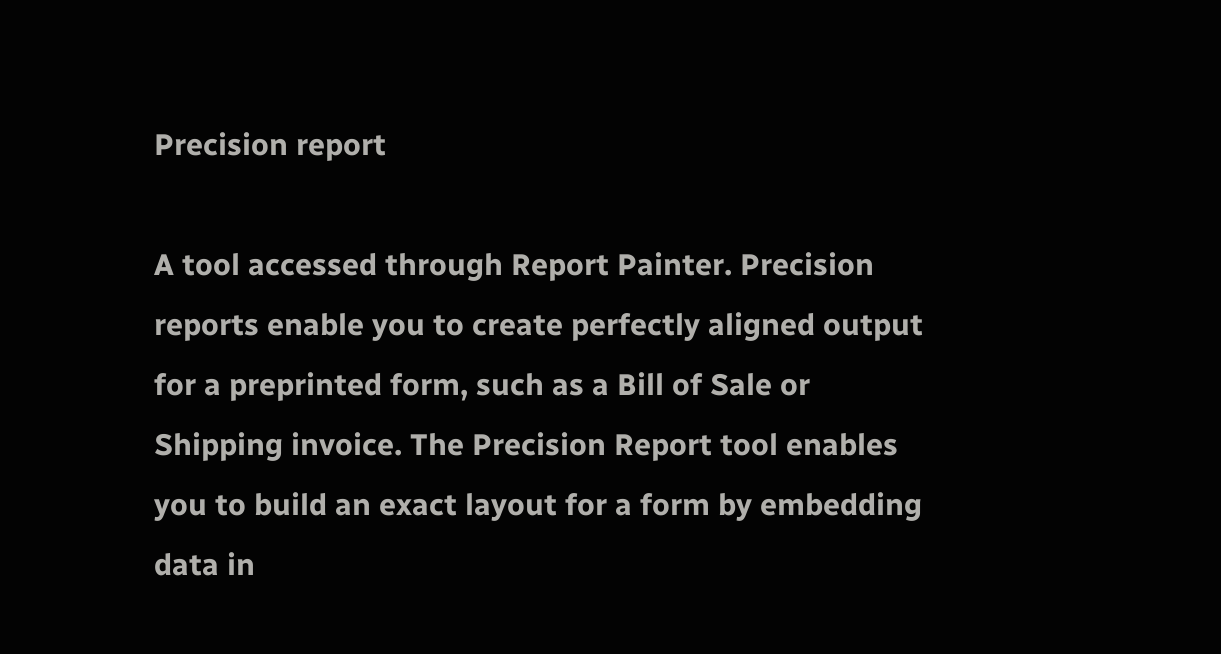Precision report

A tool accessed through Report Painter. Precision reports enable you to create perfectly aligned output for a preprinted form, such as a Bill of Sale or Shipping invoice. The Precision Report tool enables you to build an exact layout for a form by embedding data in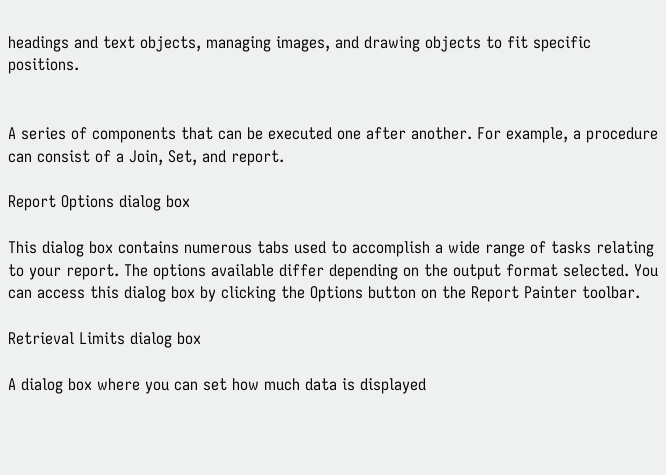headings and text objects, managing images, and drawing objects to fit specific positions.


A series of components that can be executed one after another. For example, a procedure can consist of a Join, Set, and report.

Report Options dialog box

This dialog box contains numerous tabs used to accomplish a wide range of tasks relating to your report. The options available differ depending on the output format selected. You can access this dialog box by clicking the Options button on the Report Painter toolbar.

Retrieval Limits dialog box

A dialog box where you can set how much data is displayed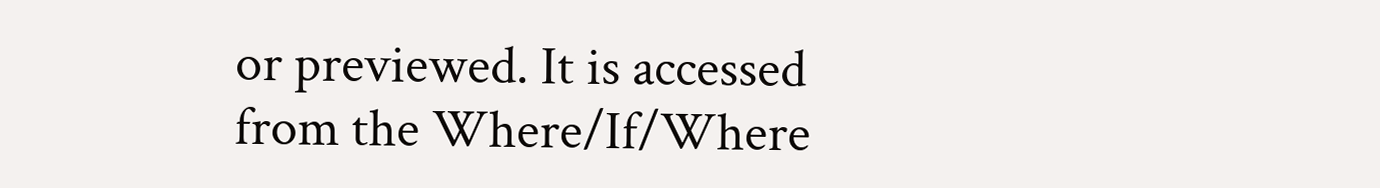or previewed. It is accessed from the Where/If/Where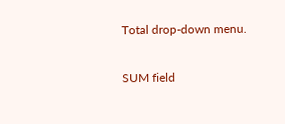Total drop-down menu.

SUM field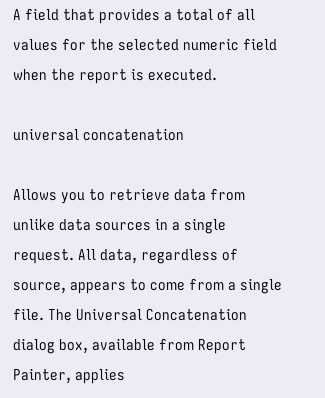A field that provides a total of all values for the selected numeric field when the report is executed.

universal concatenation

Allows you to retrieve data from unlike data sources in a single request. All data, regardless of source, appears to come from a single file. The Universal Concatenation dialog box, available from Report Painter, applies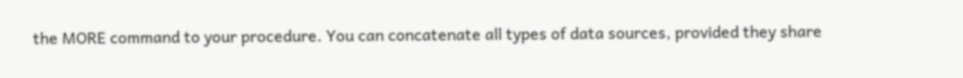the MORE command to your procedure. You can concatenate all types of data sources, provided they share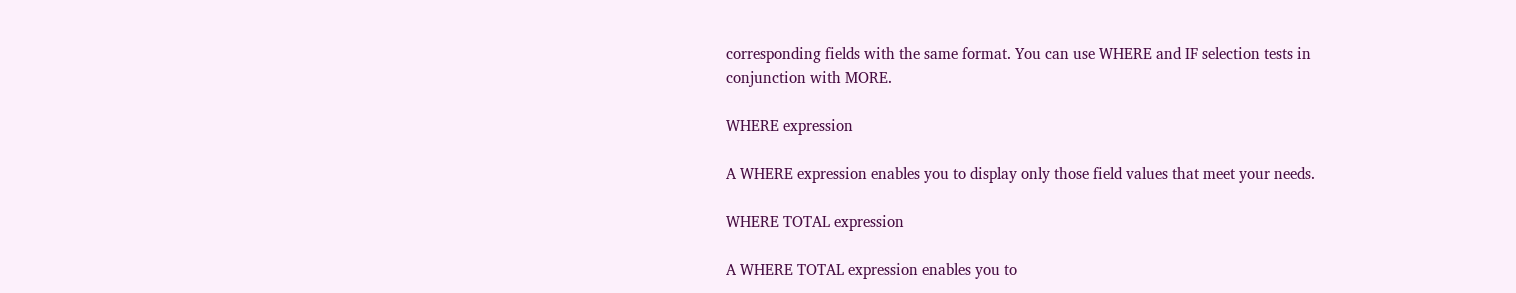corresponding fields with the same format. You can use WHERE and IF selection tests in conjunction with MORE.

WHERE expression

A WHERE expression enables you to display only those field values that meet your needs.

WHERE TOTAL expression

A WHERE TOTAL expression enables you to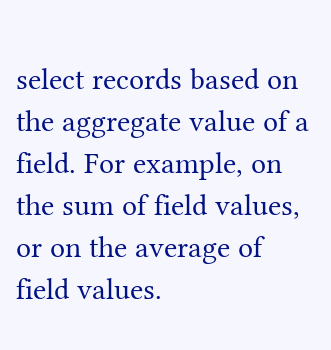select records based on the aggregate value of a field. For example, on the sum of field values, or on the average of field values.